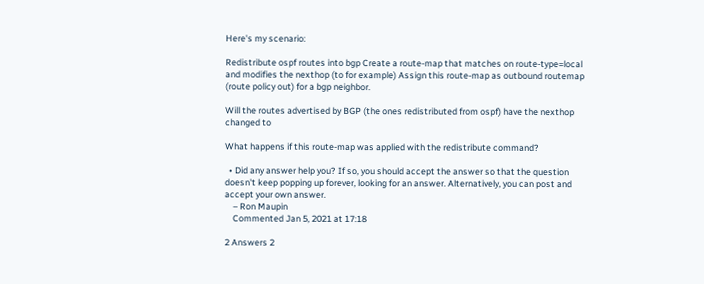Here's my scenario:

Redistribute ospf routes into bgp Create a route-map that matches on route-type=local and modifies the nexthop (to for example) Assign this route-map as outbound routemap (route policy out) for a bgp neighbor.

Will the routes advertised by BGP (the ones redistributed from ospf) have the nexthop changed to

What happens if this route-map was applied with the redistribute command?

  • Did any answer help you? If so, you should accept the answer so that the question doesn't keep popping up forever, looking for an answer. Alternatively, you can post and accept your own answer.
    – Ron Maupin
    Commented Jan 5, 2021 at 17:18

2 Answers 2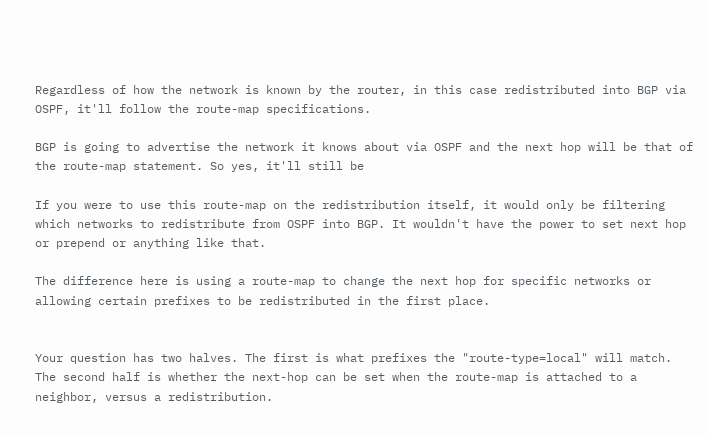Regardless of how the network is known by the router, in this case redistributed into BGP via OSPF, it'll follow the route-map specifications.

BGP is going to advertise the network it knows about via OSPF and the next hop will be that of the route-map statement. So yes, it'll still be

If you were to use this route-map on the redistribution itself, it would only be filtering which networks to redistribute from OSPF into BGP. It wouldn't have the power to set next hop or prepend or anything like that.

The difference here is using a route-map to change the next hop for specific networks or allowing certain prefixes to be redistributed in the first place.


Your question has two halves. The first is what prefixes the "route-type=local" will match. The second half is whether the next-hop can be set when the route-map is attached to a neighbor, versus a redistribution.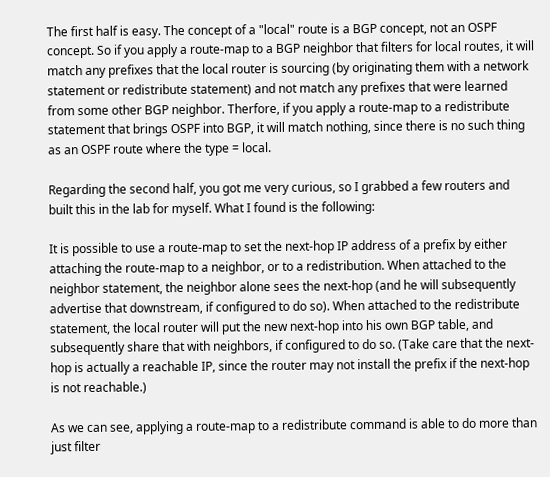The first half is easy. The concept of a "local" route is a BGP concept, not an OSPF concept. So if you apply a route-map to a BGP neighbor that filters for local routes, it will match any prefixes that the local router is sourcing (by originating them with a network statement or redistribute statement) and not match any prefixes that were learned from some other BGP neighbor. Therfore, if you apply a route-map to a redistribute statement that brings OSPF into BGP, it will match nothing, since there is no such thing as an OSPF route where the type = local.

Regarding the second half, you got me very curious, so I grabbed a few routers and built this in the lab for myself. What I found is the following:

It is possible to use a route-map to set the next-hop IP address of a prefix by either attaching the route-map to a neighbor, or to a redistribution. When attached to the neighbor statement, the neighbor alone sees the next-hop (and he will subsequently advertise that downstream, if configured to do so). When attached to the redistribute statement, the local router will put the new next-hop into his own BGP table, and subsequently share that with neighbors, if configured to do so. (Take care that the next-hop is actually a reachable IP, since the router may not install the prefix if the next-hop is not reachable.)

As we can see, applying a route-map to a redistribute command is able to do more than just filter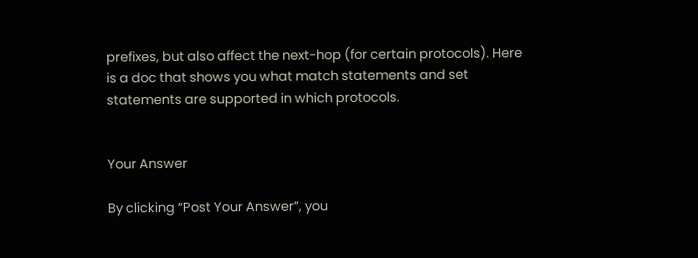prefixes, but also affect the next-hop (for certain protocols). Here is a doc that shows you what match statements and set statements are supported in which protocols.


Your Answer

By clicking “Post Your Answer”, you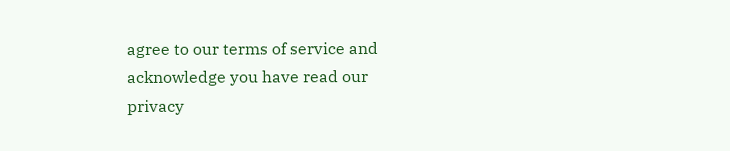agree to our terms of service and acknowledge you have read our privacy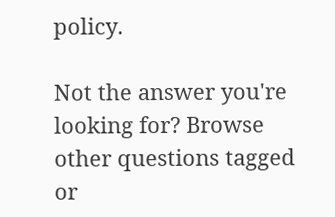policy.

Not the answer you're looking for? Browse other questions tagged or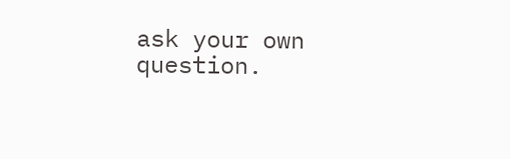ask your own question.